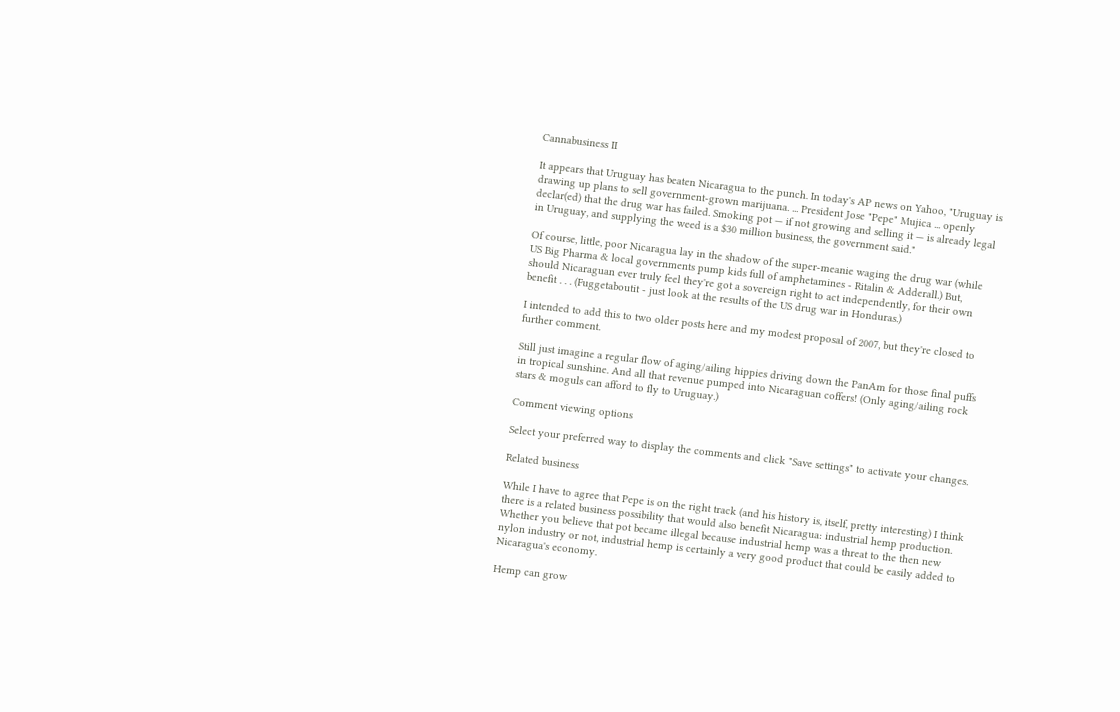Cannabusiness II

It appears that Uruguay has beaten Nicaragua to the punch. In today's AP news on Yahoo, "Uruguay is drawing up plans to sell government-grown marijuana. ... President Jose "Pepe" Mujica ... openly declar(ed) that the drug war has failed. Smoking pot — if not growing and selling it — is already legal in Uruguay, and supplying the weed is a $30 million business, the government said."

Of course, little, poor Nicaragua lay in the shadow of the super-meanie waging the drug war (while US Big Pharma & local governments pump kids full of amphetamines - Ritalin & Adderall.) But, should Nicaraguan ever truly feel they're got a sovereign right to act independently, for their own benefit . . . (Fuggetaboutit - just look at the results of the US drug war in Honduras.)

I intended to add this to two older posts here and my modest proposal of 2007, but they're closed to further comment.

Still just imagine a regular flow of aging/ailing hippies driving down the PanAm for those final puffs in tropical sunshine. And all that revenue pumped into Nicaraguan coffers! (Only aging/ailing rock stars & moguls can afford to fly to Uruguay.)

Comment viewing options

Select your preferred way to display the comments and click "Save settings" to activate your changes.

Related business

While I have to agree that Pepe is on the right track (and his history is, itself, pretty interesting) I think there is a related business possibility that would also benefit Nicaragua: industrial hemp production. Whether you believe that pot became illegal because industrial hemp was a threat to the then new nylon industry or not, industrial hemp is certainly a very good product that could be easily added to Nicaragua's economy.

Hemp can grow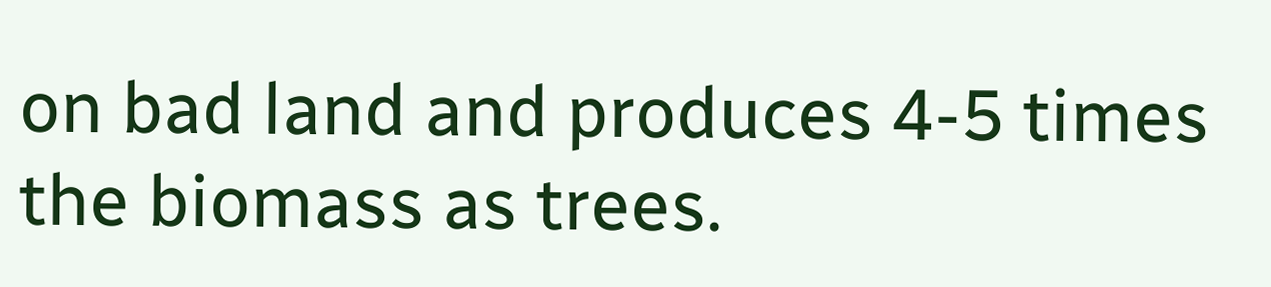on bad land and produces 4-5 times the biomass as trees.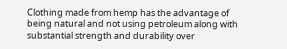Clothing made from hemp has the advantage of being natural and not using petroleum along with substantial strength and durability over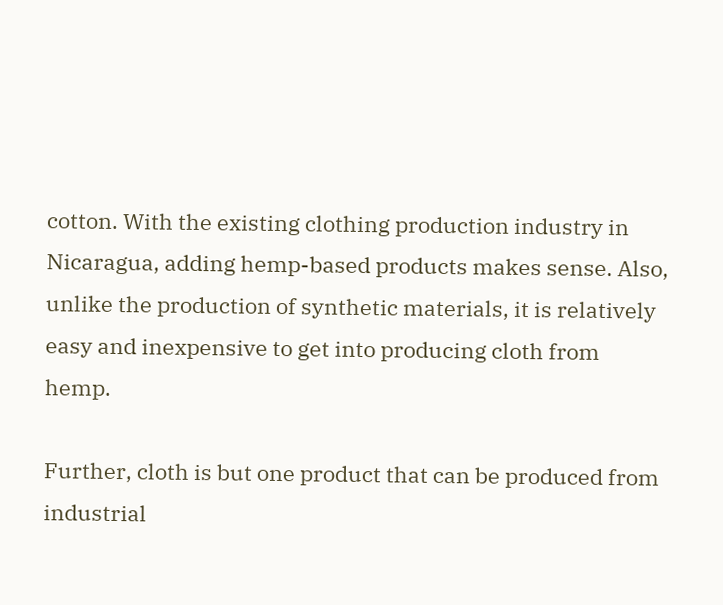cotton. With the existing clothing production industry in Nicaragua, adding hemp-based products makes sense. Also, unlike the production of synthetic materials, it is relatively easy and inexpensive to get into producing cloth from hemp.

Further, cloth is but one product that can be produced from industrial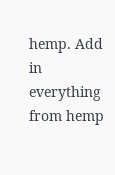hemp. Add in everything from hemp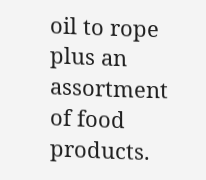oil to rope plus an assortment of food products.